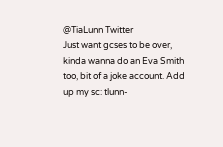@TiaLunn Twitter
Just want gcses to be over, kinda wanna do an Eva Smith too, bit of a joke account. Add up my sc: tlunn-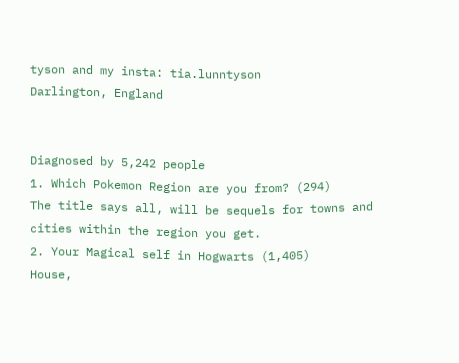tyson and my insta: tia.lunntyson
Darlington, England


Diagnosed by 5,242 people
1. Which Pokemon Region are you from? (294)
The title says all, will be sequels for towns and cities within the region you get.
2. Your Magical self in Hogwarts (1,405)
House,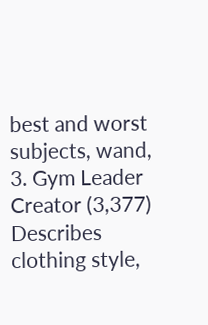best and worst subjects, wand,
3. Gym Leader Creator (3,377)
Describes clothing style,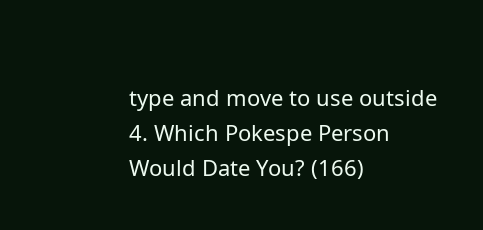type and move to use outside
4. Which Pokespe Person Would Date You? (166)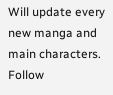Will update every new manga and main characters.
Follow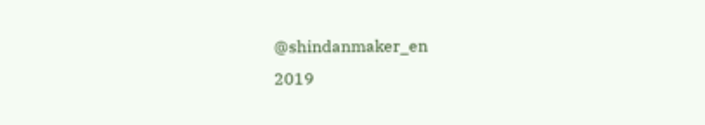@shindanmaker_en
2019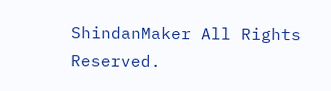ShindanMaker All Rights Reserved.